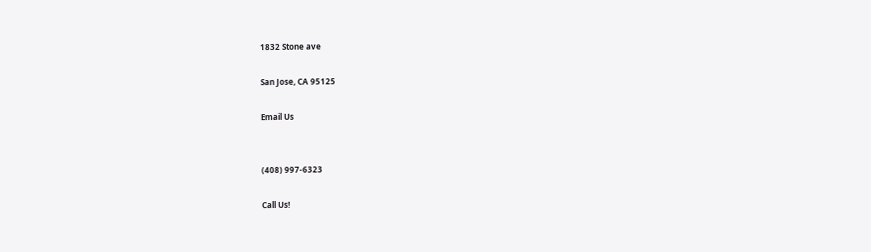1832 Stone ave

San Jose, CA 95125

Email Us


(408) 997-6323

Call Us!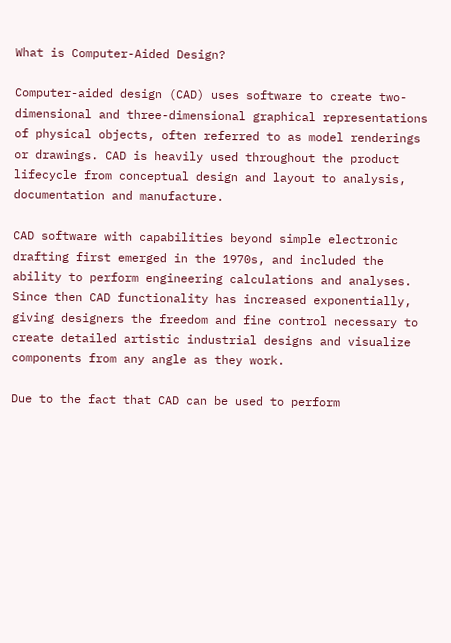What is Computer-Aided Design?

Computer-aided design (CAD) uses software to create two-dimensional and three-dimensional graphical representations of physical objects, often referred to as model renderings or drawings. CAD is heavily used throughout the product lifecycle from conceptual design and layout to analysis, documentation and manufacture.

CAD software with capabilities beyond simple electronic drafting first emerged in the 1970s, and included the ability to perform engineering calculations and analyses. Since then CAD functionality has increased exponentially, giving designers the freedom and fine control necessary to create detailed artistic industrial designs and visualize components from any angle as they work.

Due to the fact that CAD can be used to perform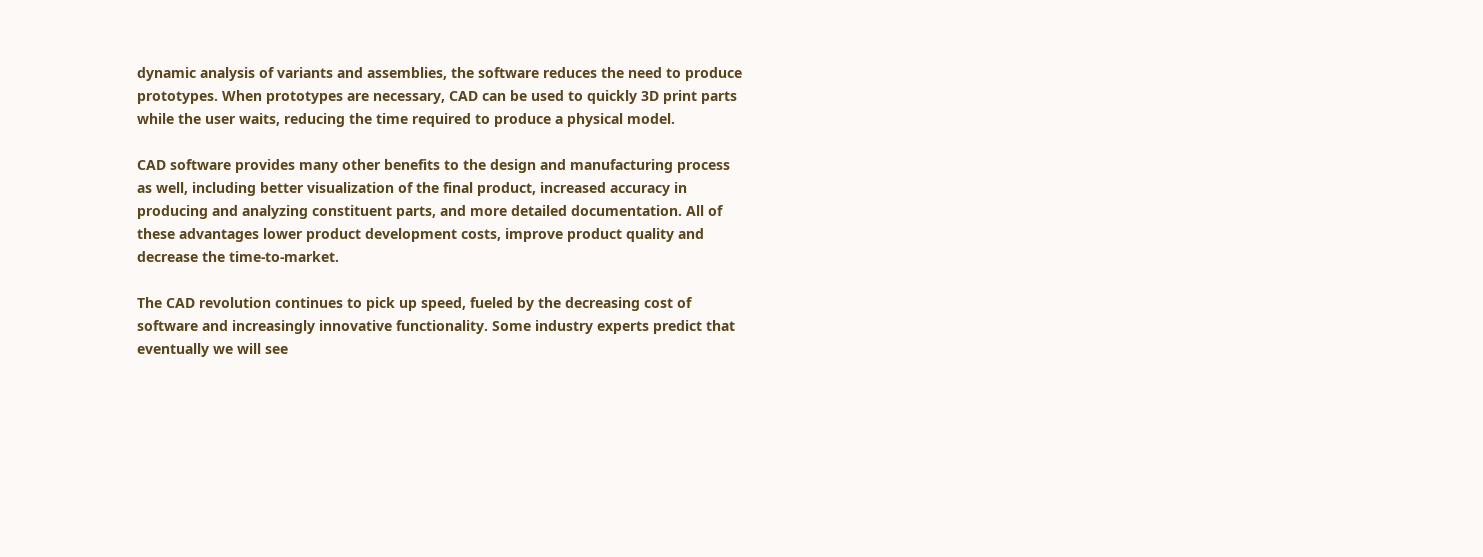dynamic analysis of variants and assemblies, the software reduces the need to produce prototypes. When prototypes are necessary, CAD can be used to quickly 3D print parts while the user waits, reducing the time required to produce a physical model.

CAD software provides many other benefits to the design and manufacturing process as well, including better visualization of the final product, increased accuracy in producing and analyzing constituent parts, and more detailed documentation. All of these advantages lower product development costs, improve product quality and decrease the time-to-market.

The CAD revolution continues to pick up speed, fueled by the decreasing cost of software and increasingly innovative functionality. Some industry experts predict that eventually we will see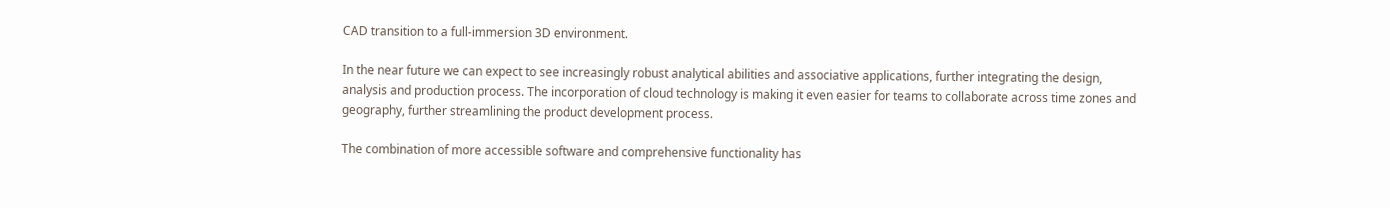CAD transition to a full-immersion 3D environment.

In the near future we can expect to see increasingly robust analytical abilities and associative applications, further integrating the design, analysis and production process. The incorporation of cloud technology is making it even easier for teams to collaborate across time zones and geography, further streamlining the product development process.

The combination of more accessible software and comprehensive functionality has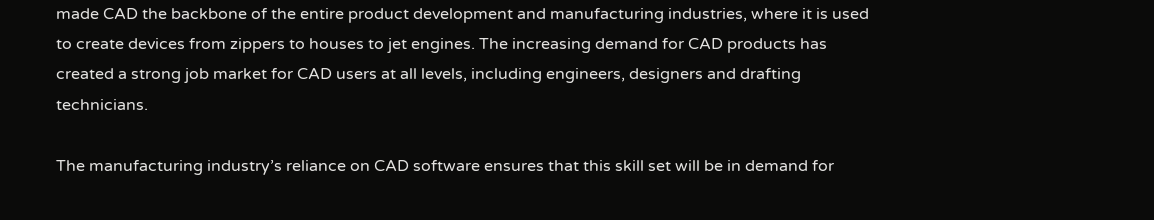made CAD the backbone of the entire product development and manufacturing industries, where it is used to create devices from zippers to houses to jet engines. The increasing demand for CAD products has created a strong job market for CAD users at all levels, including engineers, designers and drafting technicians.

The manufacturing industry’s reliance on CAD software ensures that this skill set will be in demand for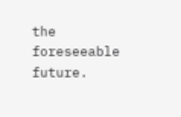the foreseeable future.